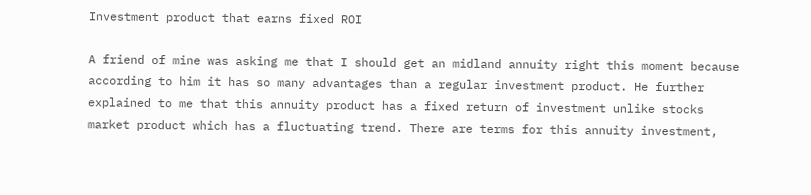Investment product that earns fixed ROI

A friend of mine was asking me that I should get an midland annuity right this moment because according to him it has so many advantages than a regular investment product. He further explained to me that this annuity product has a fixed return of investment unlike stocks market product which has a fluctuating trend. There are terms for this annuity investment,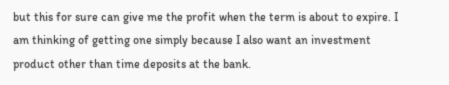but this for sure can give me the profit when the term is about to expire. I am thinking of getting one simply because I also want an investment product other than time deposits at the bank.